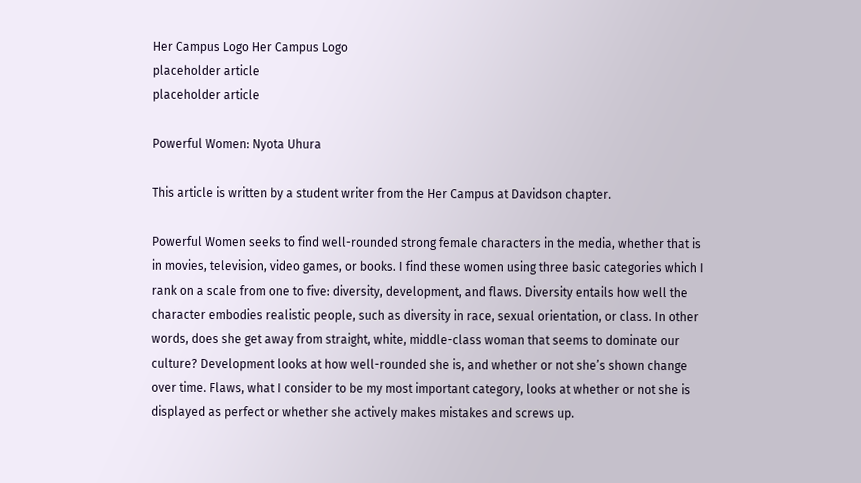Her Campus Logo Her Campus Logo
placeholder article
placeholder article

Powerful Women: Nyota Uhura

This article is written by a student writer from the Her Campus at Davidson chapter.

Powerful Women seeks to find well-rounded strong female characters in the media, whether that is in movies, television, video games, or books. I find these women using three basic categories which I rank on a scale from one to five: diversity, development, and flaws. Diversity entails how well the character embodies realistic people, such as diversity in race, sexual orientation, or class. In other words, does she get away from straight, white, middle-class woman that seems to dominate our culture? Development looks at how well-rounded she is, and whether or not she’s shown change over time. Flaws, what I consider to be my most important category, looks at whether or not she is displayed as perfect or whether she actively makes mistakes and screws up.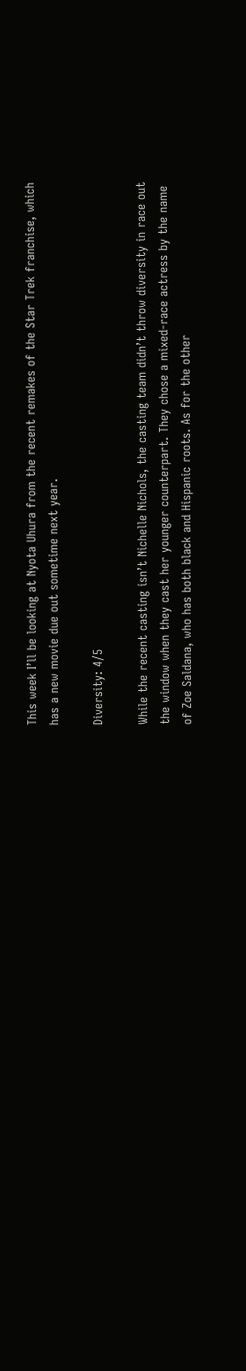This week I’ll be looking at Nyota Uhura from the recent remakes of the Star Trek franchise, which has a new movie due out sometime next year.

Diversity: 4/5

While the recent casting isn’t Nichelle Nichols, the casting team didn’t throw diversity in race out the window when they cast her younger counterpart. They chose a mixed-race actress by the name of Zoe Saldana, who has both black and Hispanic roots. As for the other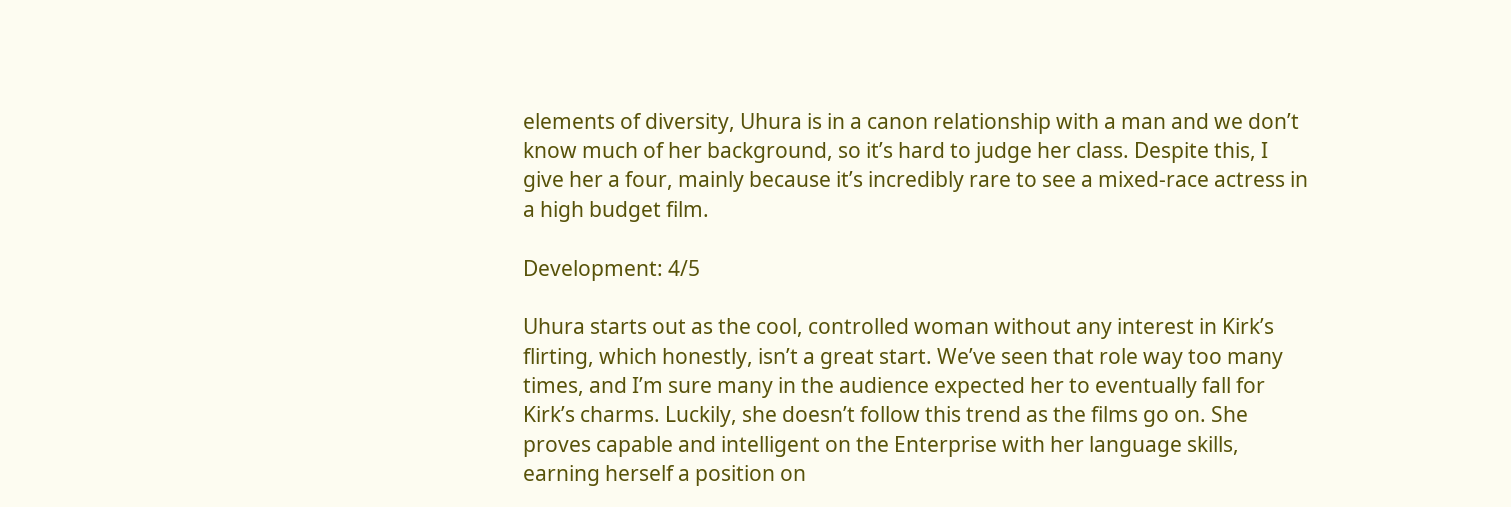elements of diversity, Uhura is in a canon relationship with a man and we don’t know much of her background, so it’s hard to judge her class. Despite this, I give her a four, mainly because it’s incredibly rare to see a mixed-race actress in a high budget film.

Development: 4/5

Uhura starts out as the cool, controlled woman without any interest in Kirk’s flirting, which honestly, isn’t a great start. We’ve seen that role way too many times, and I’m sure many in the audience expected her to eventually fall for Kirk’s charms. Luckily, she doesn’t follow this trend as the films go on. She proves capable and intelligent on the Enterprise with her language skills, earning herself a position on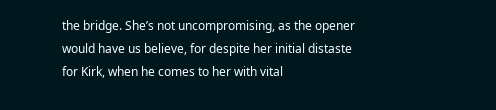the bridge. She’s not uncompromising, as the opener would have us believe, for despite her initial distaste for Kirk, when he comes to her with vital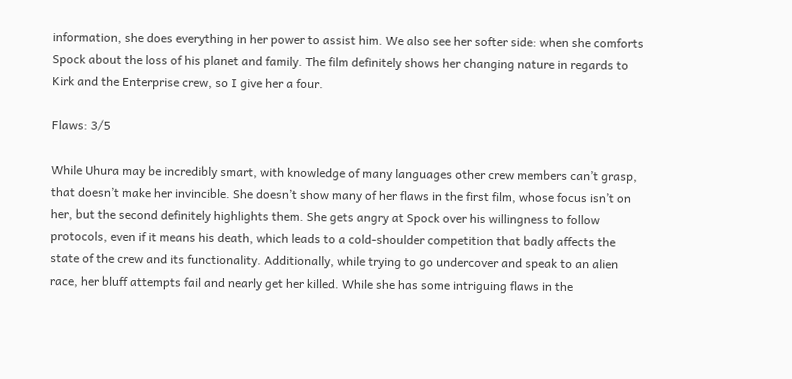information, she does everything in her power to assist him. We also see her softer side: when she comforts Spock about the loss of his planet and family. The film definitely shows her changing nature in regards to Kirk and the Enterprise crew, so I give her a four.

Flaws: 3/5

While Uhura may be incredibly smart, with knowledge of many languages other crew members can’t grasp, that doesn’t make her invincible. She doesn’t show many of her flaws in the first film, whose focus isn’t on her, but the second definitely highlights them. She gets angry at Spock over his willingness to follow protocols, even if it means his death, which leads to a cold-shoulder competition that badly affects the state of the crew and its functionality. Additionally, while trying to go undercover and speak to an alien race, her bluff attempts fail and nearly get her killed. While she has some intriguing flaws in the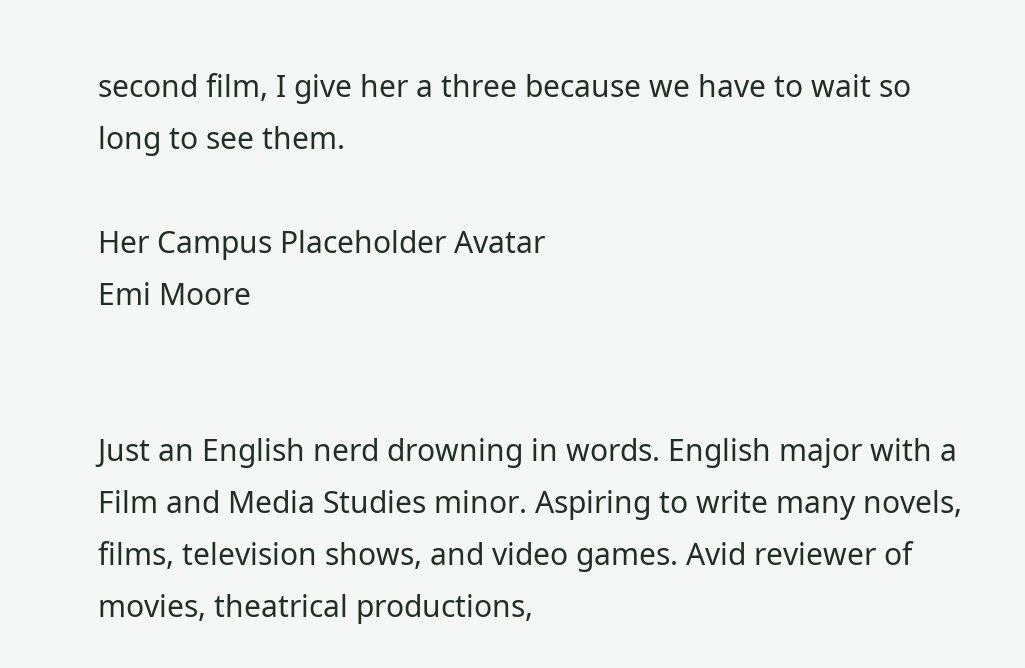second film, I give her a three because we have to wait so long to see them.

Her Campus Placeholder Avatar
Emi Moore


Just an English nerd drowning in words. English major with a Film and Media Studies minor. Aspiring to write many novels, films, television shows, and video games. Avid reviewer of movies, theatrical productions,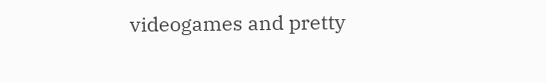videogames and pretty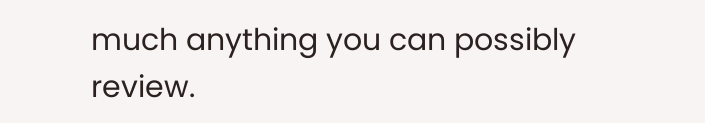much anything you can possibly review.